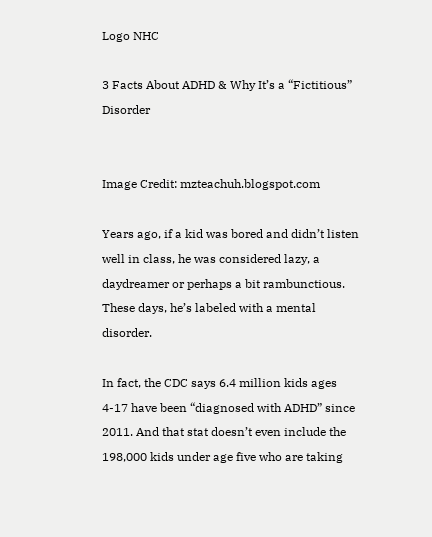Logo NHC

3 Facts About ADHD & Why It’s a “Fictitious” Disorder


Image Credit: mzteachuh.blogspot.com

Years ago, if a kid was bored and didn’t listen well in class, he was considered lazy, a daydreamer or perhaps a bit rambunctious. These days, he’s labeled with a mental disorder.

In fact, the CDC says 6.4 million kids ages 4-17 have been “diagnosed with ADHD” since 2011. And that stat doesn’t even include the 198,000 kids under age five who are taking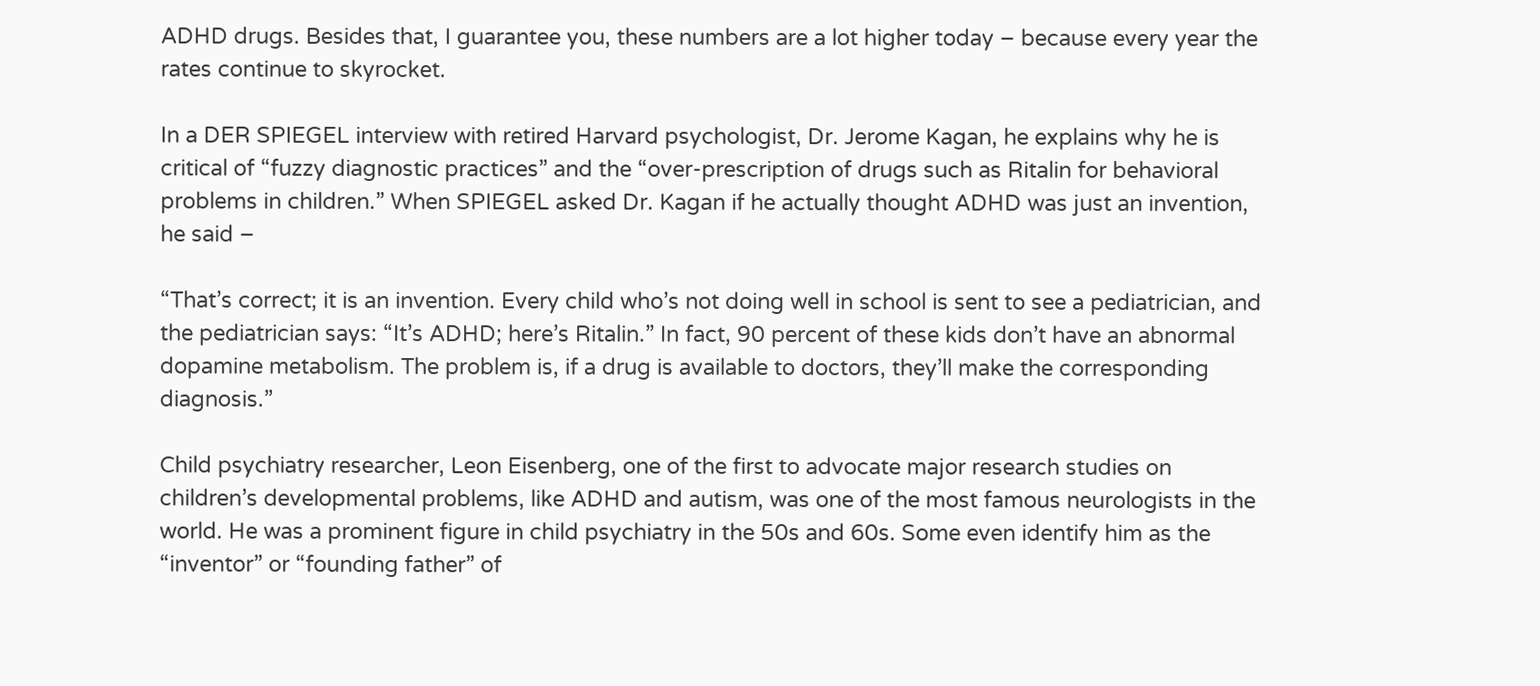ADHD drugs. Besides that, I guarantee you, these numbers are a lot higher today – because every year the rates continue to skyrocket.

In a DER SPIEGEL interview with retired Harvard psychologist, Dr. Jerome Kagan, he explains why he is critical of “fuzzy diagnostic practices” and the “over-prescription of drugs such as Ritalin for behavioral problems in children.” When SPIEGEL asked Dr. Kagan if he actually thought ADHD was just an invention, he said –

“That’s correct; it is an invention. Every child who’s not doing well in school is sent to see a pediatrician, and the pediatrician says: “It’s ADHD; here’s Ritalin.” In fact, 90 percent of these kids don’t have an abnormal dopamine metabolism. The problem is, if a drug is available to doctors, they’ll make the corresponding diagnosis.”

Child psychiatry researcher, Leon Eisenberg, one of the first to advocate major research studies on children’s developmental problems, like ADHD and autism, was one of the most famous neurologists in the world. He was a prominent figure in child psychiatry in the 50s and 60s. Some even identify him as the “inventor” or “founding father” of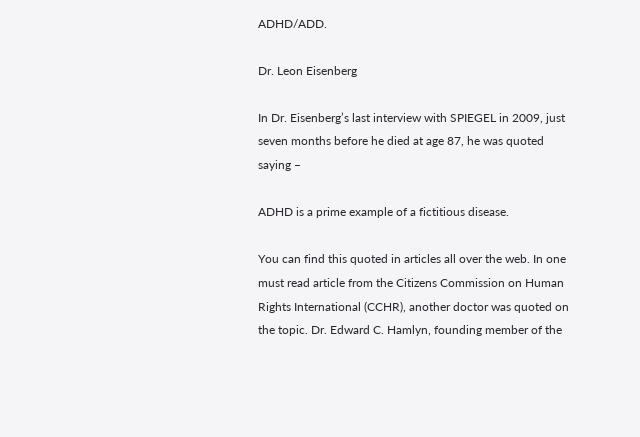ADHD/ADD.

Dr. Leon Eisenberg

In Dr. Eisenberg’s last interview with SPIEGEL in 2009, just seven months before he died at age 87, he was quoted saying –

ADHD is a prime example of a fictitious disease.

You can find this quoted in articles all over the web. In one must read article from the Citizens Commission on Human Rights International (CCHR), another doctor was quoted on the topic. Dr. Edward C. Hamlyn, founding member of the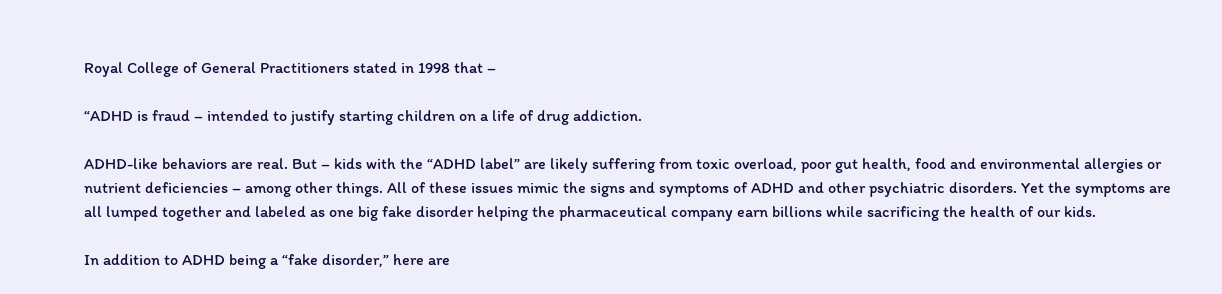Royal College of General Practitioners stated in 1998 that –

“ADHD is fraud – intended to justify starting children on a life of drug addiction.

ADHD-like behaviors are real. But – kids with the “ADHD label” are likely suffering from toxic overload, poor gut health, food and environmental allergies or nutrient deficiencies – among other things. All of these issues mimic the signs and symptoms of ADHD and other psychiatric disorders. Yet the symptoms are all lumped together and labeled as one big fake disorder helping the pharmaceutical company earn billions while sacrificing the health of our kids.

In addition to ADHD being a “fake disorder,” here are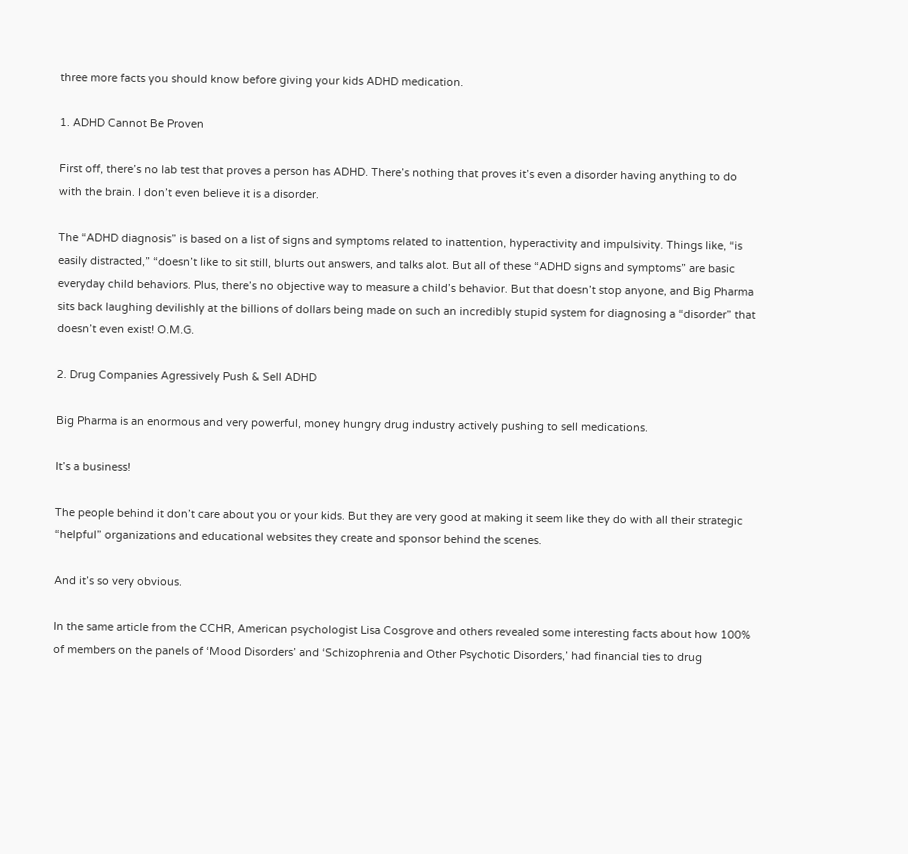three more facts you should know before giving your kids ADHD medication.

1. ADHD Cannot Be Proven

First off, there’s no lab test that proves a person has ADHD. There’s nothing that proves it’s even a disorder having anything to do with the brain. I don’t even believe it is a disorder.

The “ADHD diagnosis” is based on a list of signs and symptoms related to inattention, hyperactivity and impulsivity. Things like, “is easily distracted,” “doesn’t like to sit still, blurts out answers, and talks alot. But all of these “ADHD signs and symptoms” are basic everyday child behaviors. Plus, there’s no objective way to measure a child’s behavior. But that doesn’t stop anyone, and Big Pharma sits back laughing devilishly at the billions of dollars being made on such an incredibly stupid system for diagnosing a “disorder” that doesn’t even exist! O.M.G.

2. Drug Companies Agressively Push & Sell ADHD

Big Pharma is an enormous and very powerful, money hungry drug industry actively pushing to sell medications.

It’s a business!

The people behind it don’t care about you or your kids. But they are very good at making it seem like they do with all their strategic “helpful” organizations and educational websites they create and sponsor behind the scenes.

And it’s so very obvious.

In the same article from the CCHR, American psychologist Lisa Cosgrove and others revealed some interesting facts about how 100% of members on the panels of ‘Mood Disorders’ and ‘Schizophrenia and Other Psychotic Disorders,’ had financial ties to drug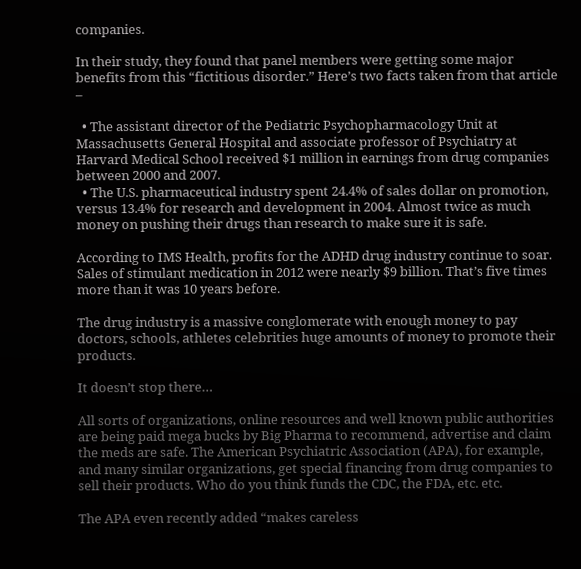companies.

In their study, they found that panel members were getting some major benefits from this “fictitious disorder.” Here’s two facts taken from that article –

  • The assistant director of the Pediatric Psychopharmacology Unit at Massachusetts General Hospital and associate professor of Psychiatry at Harvard Medical School received $1 million in earnings from drug companies between 2000 and 2007.
  • The U.S. pharmaceutical industry spent 24.4% of sales dollar on promotion, versus 13.4% for research and development in 2004. Almost twice as much money on pushing their drugs than research to make sure it is safe.

According to IMS Health, profits for the ADHD drug industry continue to soar. Sales of stimulant medication in 2012 were nearly $9 billion. That’s five times more than it was 10 years before.

The drug industry is a massive conglomerate with enough money to pay doctors, schools, athletes celebrities huge amounts of money to promote their products.

It doesn’t stop there…

All sorts of organizations, online resources and well known public authorities are being paid mega bucks by Big Pharma to recommend, advertise and claim the meds are safe. The American Psychiatric Association (APA), for example, and many similar organizations, get special financing from drug companies to sell their products. Who do you think funds the CDC, the FDA, etc. etc.

The APA even recently added “makes careless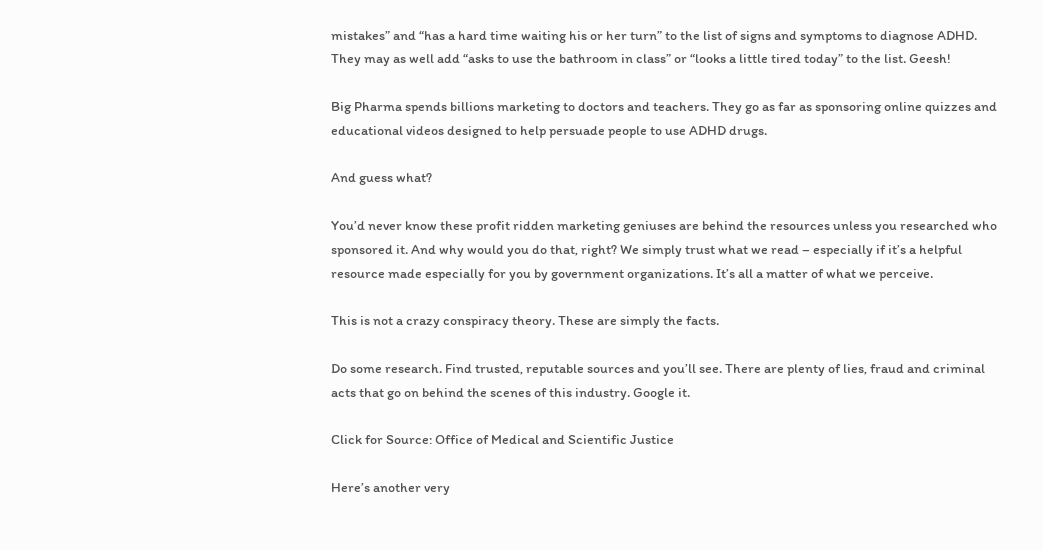mistakes” and “has a hard time waiting his or her turn” to the list of signs and symptoms to diagnose ADHD. They may as well add “asks to use the bathroom in class” or “looks a little tired today” to the list. Geesh!

Big Pharma spends billions marketing to doctors and teachers. They go as far as sponsoring online quizzes and educational videos designed to help persuade people to use ADHD drugs.

And guess what?

You’d never know these profit ridden marketing geniuses are behind the resources unless you researched who sponsored it. And why would you do that, right? We simply trust what we read – especially if it’s a helpful resource made especially for you by government organizations. It’s all a matter of what we perceive.

This is not a crazy conspiracy theory. These are simply the facts.

Do some research. Find trusted, reputable sources and you’ll see. There are plenty of lies, fraud and criminal acts that go on behind the scenes of this industry. Google it.

Click for Source: Office of Medical and Scientific Justice

Here’s another very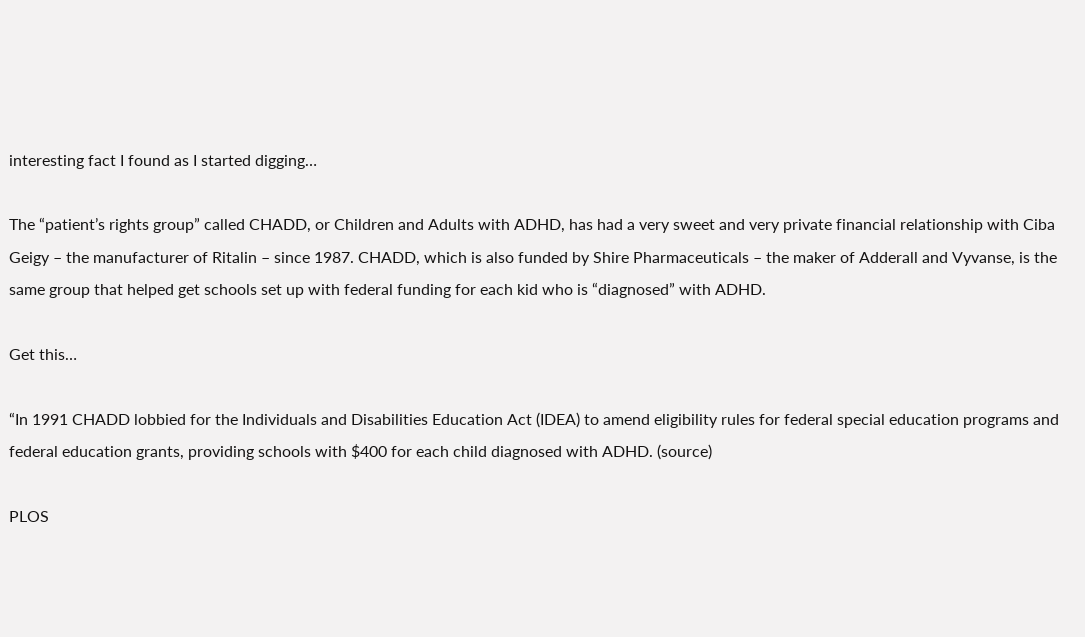interesting fact I found as I started digging…

The “patient’s rights group” called CHADD, or Children and Adults with ADHD, has had a very sweet and very private financial relationship with Ciba Geigy – the manufacturer of Ritalin – since 1987. CHADD, which is also funded by Shire Pharmaceuticals – the maker of Adderall and Vyvanse, is the same group that helped get schools set up with federal funding for each kid who is “diagnosed” with ADHD.

Get this…

“In 1991 CHADD lobbied for the Individuals and Disabilities Education Act (IDEA) to amend eligibility rules for federal special education programs and federal education grants, providing schools with $400 for each child diagnosed with ADHD. (source)

PLOS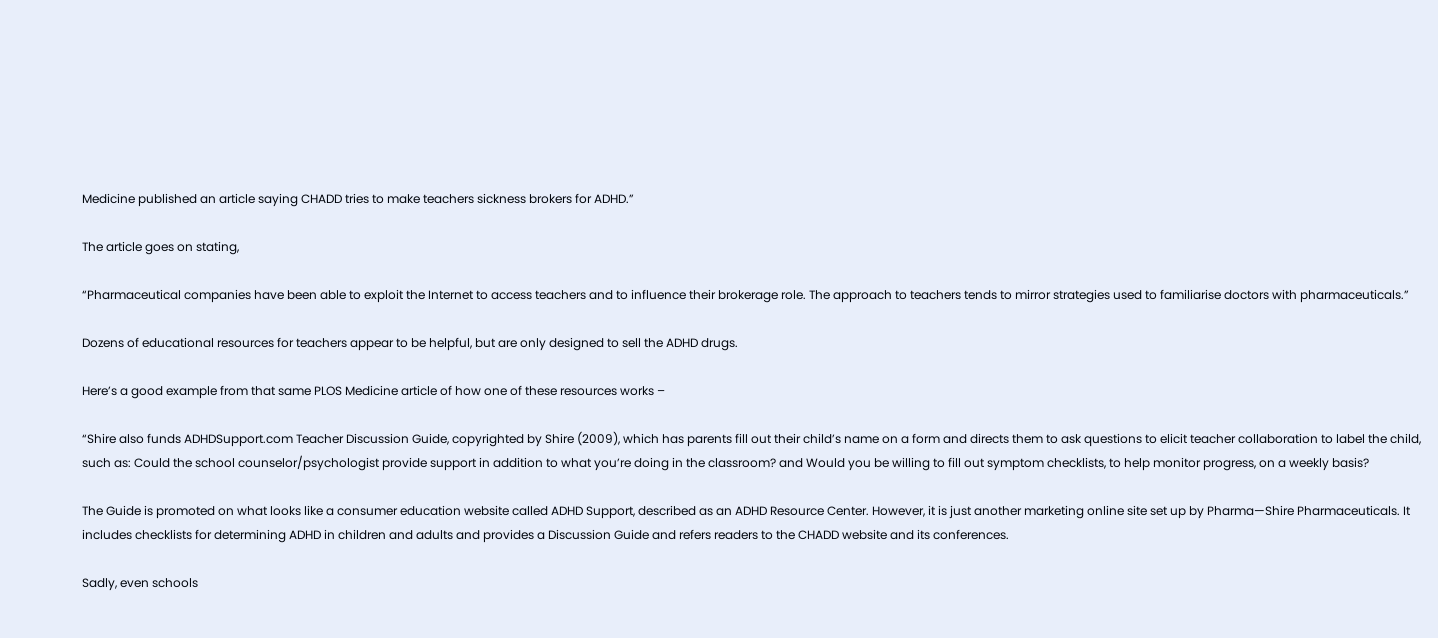Medicine published an article saying CHADD tries to make teachers sickness brokers for ADHD.”

The article goes on stating,

“Pharmaceutical companies have been able to exploit the Internet to access teachers and to influence their brokerage role. The approach to teachers tends to mirror strategies used to familiarise doctors with pharmaceuticals.”

Dozens of educational resources for teachers appear to be helpful, but are only designed to sell the ADHD drugs.

Here’s a good example from that same PLOS Medicine article of how one of these resources works –

“Shire also funds ADHDSupport.com Teacher Discussion Guide, copyrighted by Shire (2009), which has parents fill out their child’s name on a form and directs them to ask questions to elicit teacher collaboration to label the child, such as: Could the school counselor/psychologist provide support in addition to what you’re doing in the classroom? and Would you be willing to fill out symptom checklists, to help monitor progress, on a weekly basis?

The Guide is promoted on what looks like a consumer education website called ADHD Support, described as an ADHD Resource Center. However, it is just another marketing online site set up by Pharma—Shire Pharmaceuticals. It includes checklists for determining ADHD in children and adults and provides a Discussion Guide and refers readers to the CHADD website and its conferences.

Sadly, even schools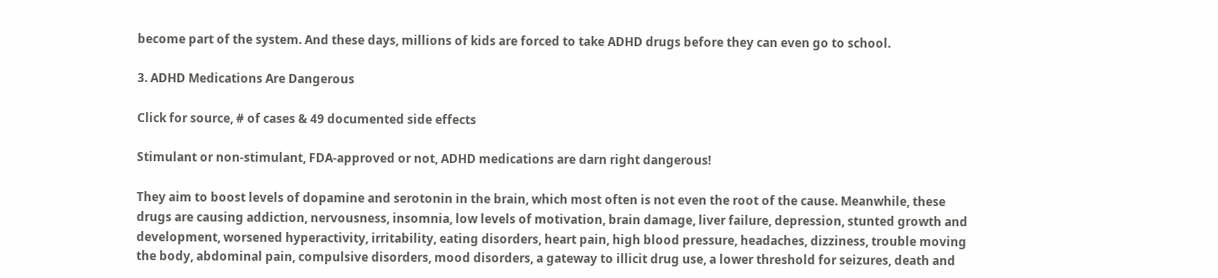become part of the system. And these days, millions of kids are forced to take ADHD drugs before they can even go to school.

3. ADHD Medications Are Dangerous

Click for source, # of cases & 49 documented side effects

Stimulant or non-stimulant, FDA-approved or not, ADHD medications are darn right dangerous!

They aim to boost levels of dopamine and serotonin in the brain, which most often is not even the root of the cause. Meanwhile, these drugs are causing addiction, nervousness, insomnia, low levels of motivation, brain damage, liver failure, depression, stunted growth and development, worsened hyperactivity, irritability, eating disorders, heart pain, high blood pressure, headaches, dizziness, trouble moving the body, abdominal pain, compulsive disorders, mood disorders, a gateway to illicit drug use, a lower threshold for seizures, death and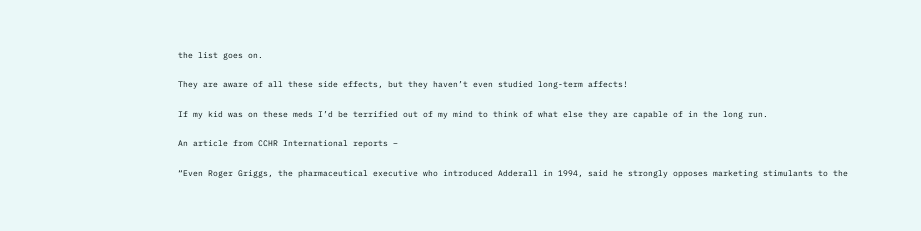the list goes on.

They are aware of all these side effects, but they haven’t even studied long-term affects!

If my kid was on these meds I’d be terrified out of my mind to think of what else they are capable of in the long run.

An article from CCHR International reports –

“Even Roger Griggs, the pharmaceutical executive who introduced Adderall in 1994, said he strongly opposes marketing stimulants to the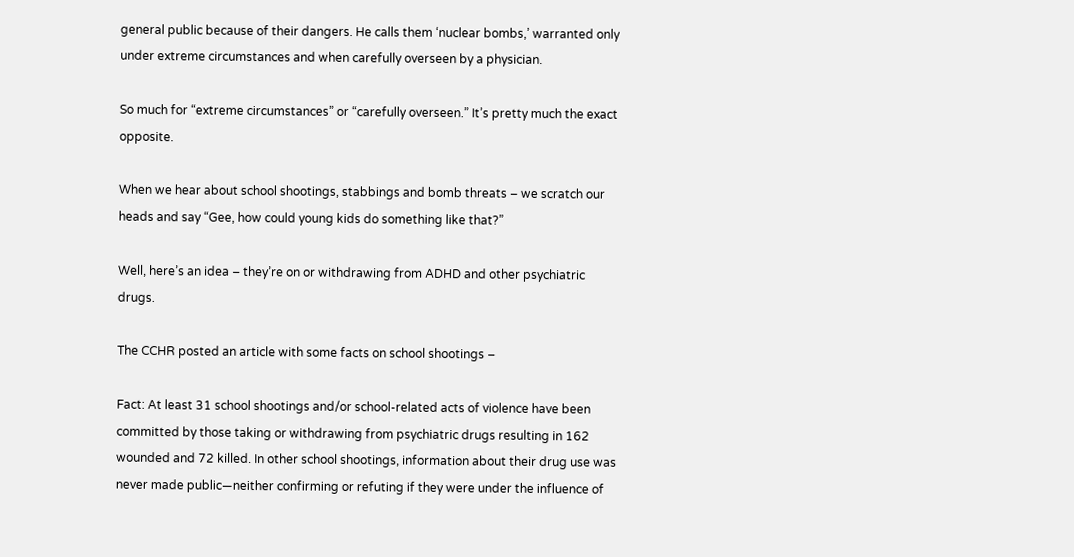general public because of their dangers. He calls them ‘nuclear bombs,’ warranted only under extreme circumstances and when carefully overseen by a physician.

So much for “extreme circumstances” or “carefully overseen.” It’s pretty much the exact opposite.

When we hear about school shootings, stabbings and bomb threats – we scratch our heads and say “Gee, how could young kids do something like that?”

Well, here’s an idea – they’re on or withdrawing from ADHD and other psychiatric drugs.

The CCHR posted an article with some facts on school shootings –

Fact: At least 31 school shootings and/or school-related acts of violence have been committed by those taking or withdrawing from psychiatric drugs resulting in 162 wounded and 72 killed. In other school shootings, information about their drug use was never made public—neither confirming or refuting if they were under the influence of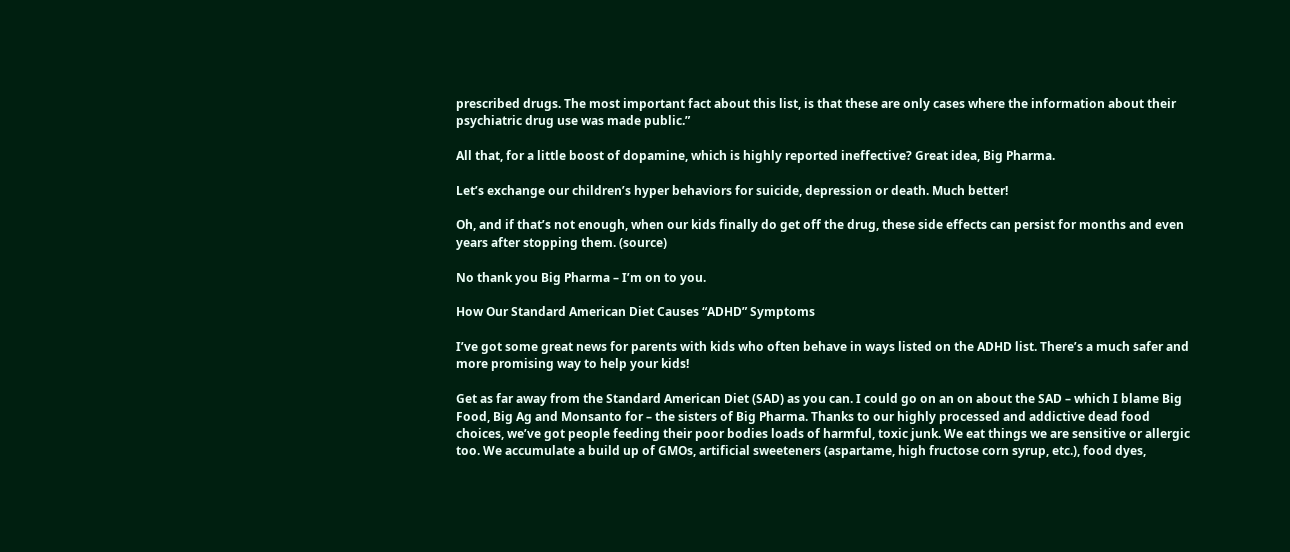prescribed drugs. The most important fact about this list, is that these are only cases where the information about their psychiatric drug use was made public.”

All that, for a little boost of dopamine, which is highly reported ineffective? Great idea, Big Pharma.

Let’s exchange our children’s hyper behaviors for suicide, depression or death. Much better!

Oh, and if that’s not enough, when our kids finally do get off the drug, these side effects can persist for months and even years after stopping them. (source)

No thank you Big Pharma – I’m on to you.

How Our Standard American Diet Causes “ADHD” Symptoms

I’ve got some great news for parents with kids who often behave in ways listed on the ADHD list. There’s a much safer and more promising way to help your kids!

Get as far away from the Standard American Diet (SAD) as you can. I could go on an on about the SAD – which I blame Big Food, Big Ag and Monsanto for – the sisters of Big Pharma. Thanks to our highly processed and addictive dead food choices, we’ve got people feeding their poor bodies loads of harmful, toxic junk. We eat things we are sensitive or allergic too. We accumulate a build up of GMOs, artificial sweeteners (aspartame, high fructose corn syrup, etc.), food dyes,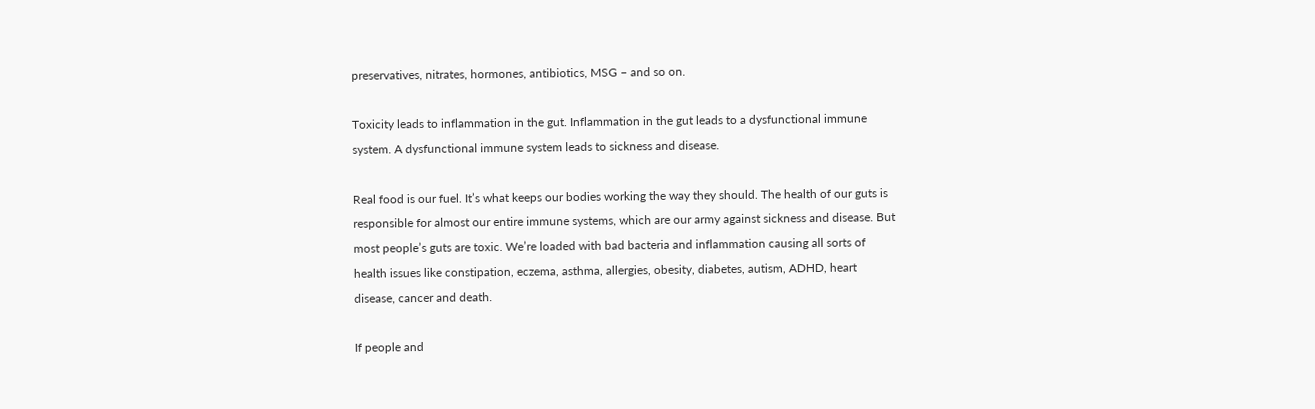preservatives, nitrates, hormones, antibiotics, MSG – and so on.

Toxicity leads to inflammation in the gut. Inflammation in the gut leads to a dysfunctional immune system. A dysfunctional immune system leads to sickness and disease.

Real food is our fuel. It’s what keeps our bodies working the way they should. The health of our guts is responsible for almost our entire immune systems, which are our army against sickness and disease. But most people’s guts are toxic. We’re loaded with bad bacteria and inflammation causing all sorts of health issues like constipation, eczema, asthma, allergies, obesity, diabetes, autism, ADHD, heart disease, cancer and death.

If people and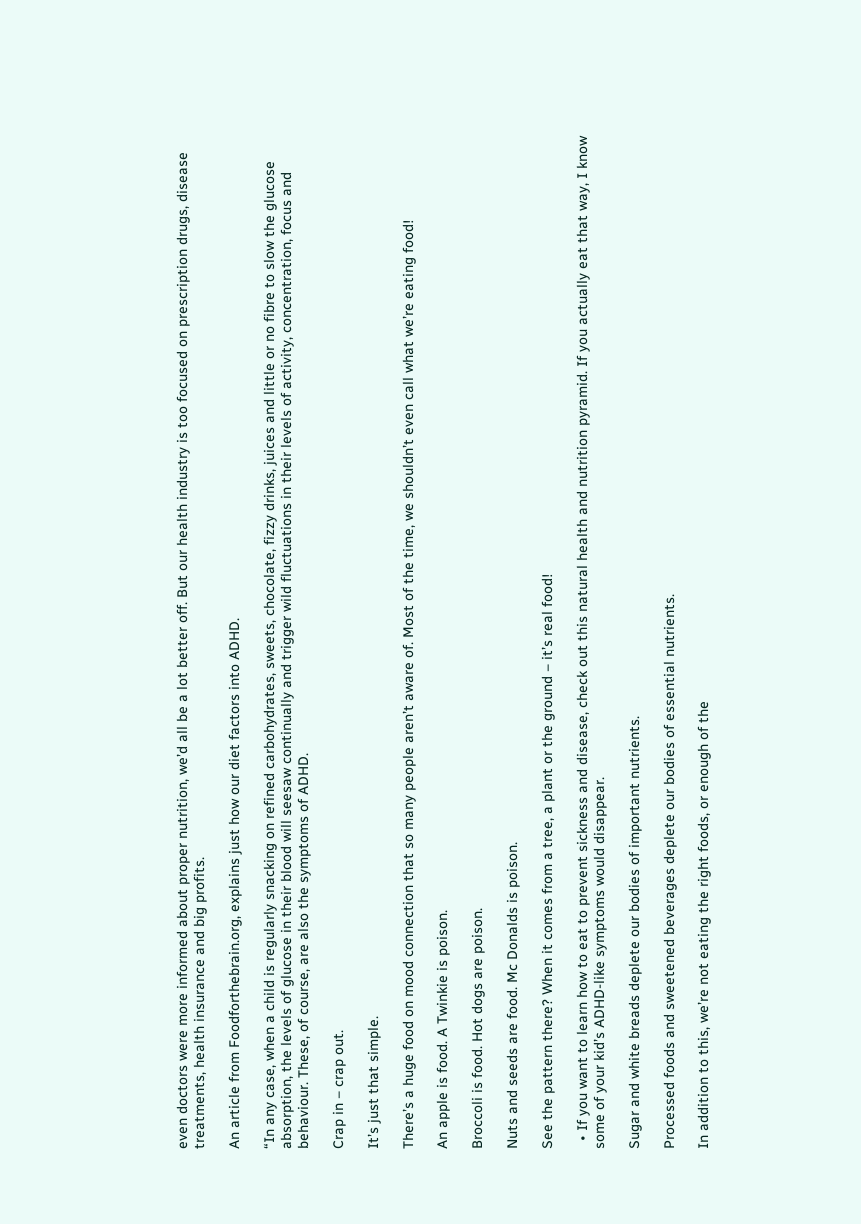even doctors were more informed about proper nutrition, we’d all be a lot better off. But our health industry is too focused on prescription drugs, disease treatments, health insurance and big profits.

An article from Foodforthebrain.org, explains just how our diet factors into ADHD.

“In any case, when a child is regularly snacking on refined carbohydrates, sweets, chocolate, fizzy drinks, juices and little or no fibre to slow the glucose absorption, the levels of glucose in their blood will seesaw continually and trigger wild fluctuations in their levels of activity, concentration, focus and behaviour. These, of course, are also the symptoms of ADHD.

Crap in – crap out.

It’s just that simple.

There’s a huge food on mood connection that so many people aren’t aware of. Most of the time, we shouldn’t even call what we’re eating food!

An apple is food. A Twinkie is poison.

Broccoli is food. Hot dogs are poison.

Nuts and seeds are food. Mc Donalds is poison.

See the pattern there? When it comes from a tree, a plant or the ground – it’s real food!

  • If you want to learn how to eat to prevent sickness and disease, check out this natural health and nutrition pyramid. If you actually eat that way, I know some of your kid’s ADHD-like symptoms would disappear.

Sugar and white breads deplete our bodies of important nutrients.

Processed foods and sweetened beverages deplete our bodies of essential nutrients.

In addition to this, we’re not eating the right foods, or enough of the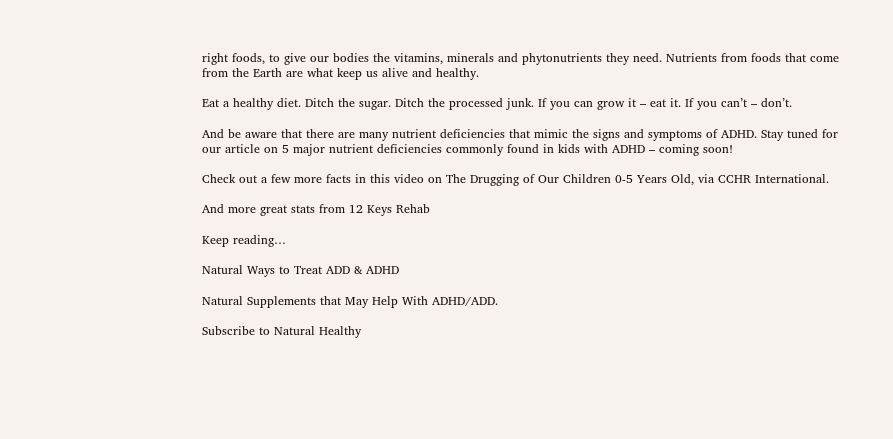right foods, to give our bodies the vitamins, minerals and phytonutrients they need. Nutrients from foods that come from the Earth are what keep us alive and healthy.

Eat a healthy diet. Ditch the sugar. Ditch the processed junk. If you can grow it – eat it. If you can’t – don’t.

And be aware that there are many nutrient deficiencies that mimic the signs and symptoms of ADHD. Stay tuned for our article on 5 major nutrient deficiencies commonly found in kids with ADHD – coming soon!

Check out a few more facts in this video on The Drugging of Our Children 0-5 Years Old, via CCHR International.

And more great stats from 12 Keys Rehab

Keep reading…

Natural Ways to Treat ADD & ADHD

Natural Supplements that May Help With ADHD/ADD.

Subscribe to Natural Healthy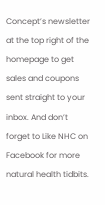Concept’s newsletter at the top right of the homepage to get sales and coupons sent straight to your inbox. And don’t forget to Like NHC on Facebook for more natural health tidbits.